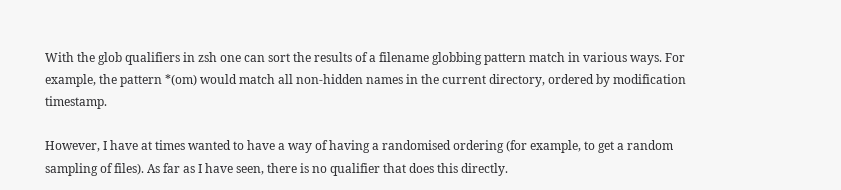With the glob qualifiers in zsh one can sort the results of a filename globbing pattern match in various ways. For example, the pattern *(om) would match all non-hidden names in the current directory, ordered by modification timestamp.

However, I have at times wanted to have a way of having a randomised ordering (for example, to get a random sampling of files). As far as I have seen, there is no qualifier that does this directly.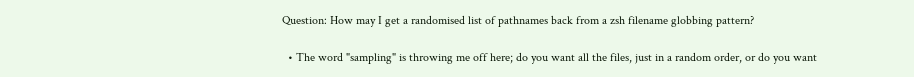Question: How may I get a randomised list of pathnames back from a zsh filename globbing pattern?

  • The word "sampling" is throwing me off here; do you want all the files, just in a random order, or do you want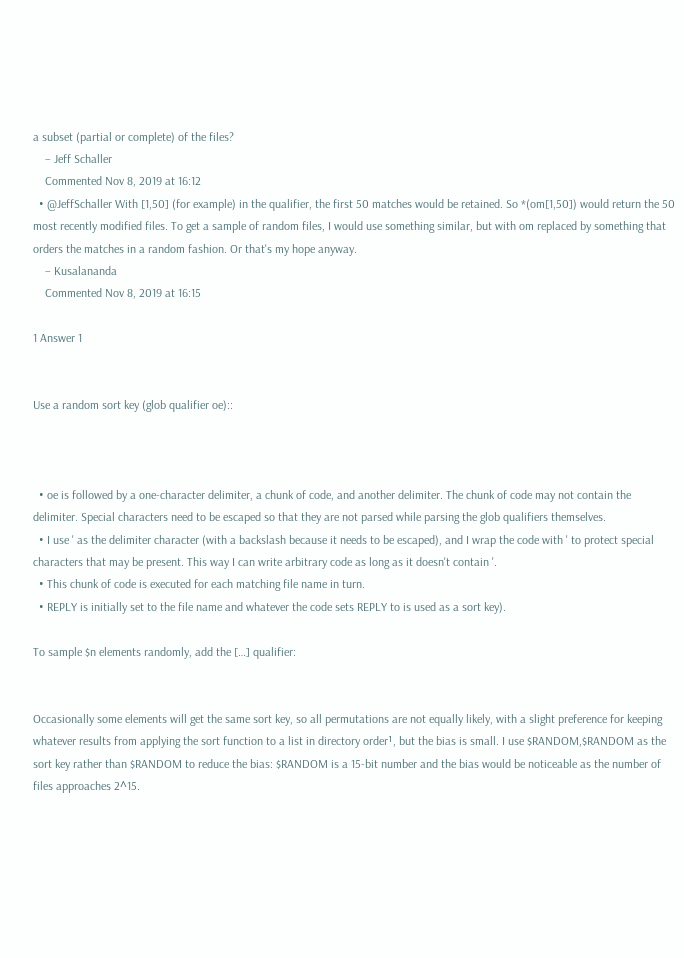a subset (partial or complete) of the files?
    – Jeff Schaller
    Commented Nov 8, 2019 at 16:12
  • @JeffSchaller With [1,50] (for example) in the qualifier, the first 50 matches would be retained. So *(om[1,50]) would return the 50 most recently modified files. To get a sample of random files, I would use something similar, but with om replaced by something that orders the matches in a random fashion. Or that's my hope anyway.
    – Kusalananda
    Commented Nov 8, 2019 at 16:15

1 Answer 1


Use a random sort key (glob qualifier oe)::



  • oe is followed by a one-character delimiter, a chunk of code, and another delimiter. The chunk of code may not contain the delimiter. Special characters need to be escaped so that they are not parsed while parsing the glob qualifiers themselves.
  • I use ' as the delimiter character (with a backslash because it needs to be escaped), and I wrap the code with ' to protect special characters that may be present. This way I can write arbitrary code as long as it doesn't contain '.
  • This chunk of code is executed for each matching file name in turn.
  • REPLY is initially set to the file name and whatever the code sets REPLY to is used as a sort key).

To sample $n elements randomly, add the […] qualifier:


Occasionally some elements will get the same sort key, so all permutations are not equally likely, with a slight preference for keeping whatever results from applying the sort function to a list in directory order¹, but the bias is small. I use $RANDOM,$RANDOM as the sort key rather than $RANDOM to reduce the bias: $RANDOM is a 15-bit number and the bias would be noticeable as the number of files approaches 2^15.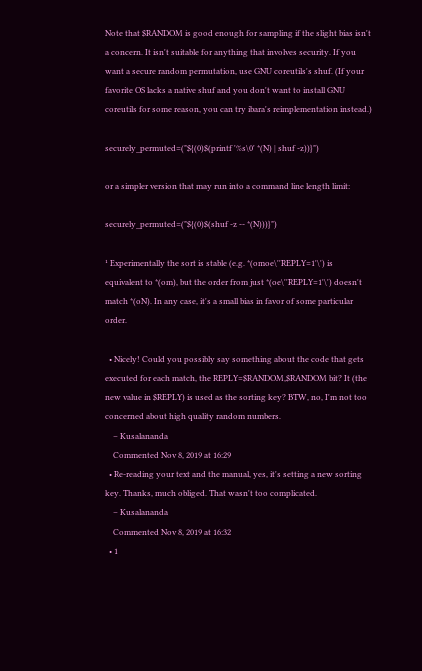Note that $RANDOM is good enough for sampling if the slight bias isn't a concern. It isn't suitable for anything that involves security. If you want a secure random permutation, use GNU coreutils's shuf. (If your favorite OS lacks a native shuf and you don't want to install GNU coreutils for some reason, you can try ibara's reimplementation instead.)

securely_permuted=("${(0)$(printf '%s\0' *(N) | shuf -z))}")

or a simpler version that may run into a command line length limit:

securely_permuted=("${(0)$(shuf -z -- *(N)))}")

¹ Experimentally the sort is stable (e.g. *(omoe\''REPLY=1'\') is equivalent to *(om), but the order from just *(oe\''REPLY=1'\') doesn't match *(oN). In any case, it's a small bias in favor of some particular order.

  • Nicely! Could you possibly say something about the code that gets executed for each match, the REPLY=$RANDOM,$RANDOM bit? It (the new value in $REPLY) is used as the sorting key? BTW, no, I'm not too concerned about high quality random numbers.
    – Kusalananda
    Commented Nov 8, 2019 at 16:29
  • Re-reading your text and the manual, yes, it's setting a new sorting key. Thanks, much obliged. That wasn't too complicated.
    – Kusalananda
    Commented Nov 8, 2019 at 16:32
  • 1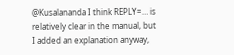@Kusalananda I think REPLY=… is relatively clear in the manual, but I added an explanation anyway,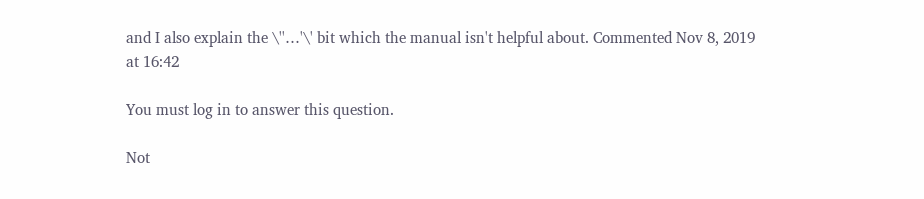and I also explain the \''…'\' bit which the manual isn't helpful about. Commented Nov 8, 2019 at 16:42

You must log in to answer this question.

Not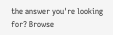the answer you're looking for? Browse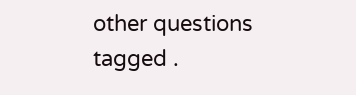other questions tagged .